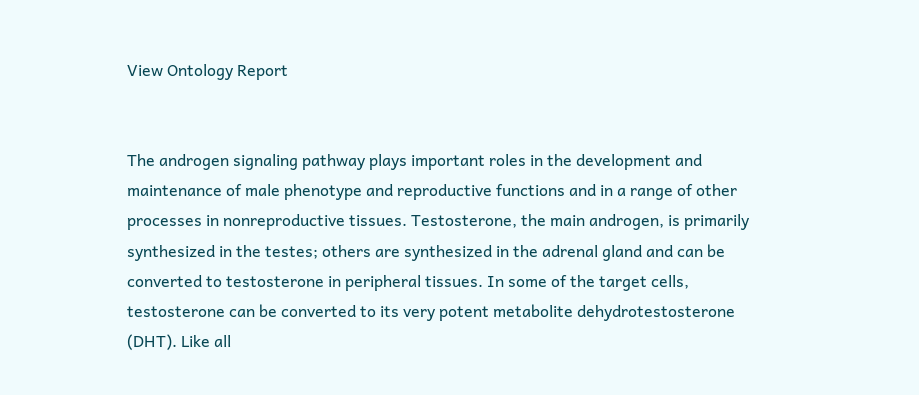View Ontology Report


The androgen signaling pathway plays important roles in the development and maintenance of male phenotype and reproductive functions and in a range of other processes in nonreproductive tissues. Testosterone, the main androgen, is primarily synthesized in the testes; others are synthesized in the adrenal gland and can be converted to testosterone in peripheral tissues. In some of the target cells, testosterone can be converted to its very potent metabolite dehydrotestosterone (DHT). Like all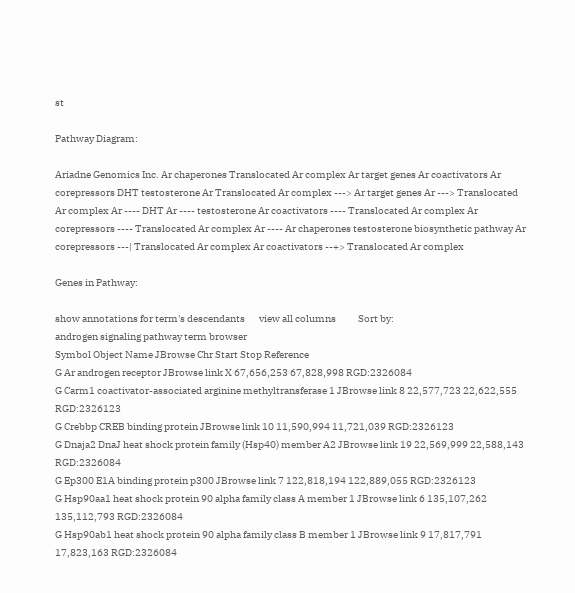st

Pathway Diagram:

Ariadne Genomics Inc. Ar chaperones Translocated Ar complex Ar target genes Ar coactivators Ar corepressors DHT testosterone Ar Translocated Ar complex ---> Ar target genes Ar ---> Translocated Ar complex Ar ---- DHT Ar ---- testosterone Ar coactivators ---- Translocated Ar complex Ar corepressors ---- Translocated Ar complex Ar ---- Ar chaperones testosterone biosynthetic pathway Ar corepressors ---| Translocated Ar complex Ar coactivators --+> Translocated Ar complex

Genes in Pathway:

show annotations for term's descendants       view all columns           Sort by:
androgen signaling pathway term browser
Symbol Object Name JBrowse Chr Start Stop Reference
G Ar androgen receptor JBrowse link X 67,656,253 67,828,998 RGD:2326084
G Carm1 coactivator-associated arginine methyltransferase 1 JBrowse link 8 22,577,723 22,622,555 RGD:2326123
G Crebbp CREB binding protein JBrowse link 10 11,590,994 11,721,039 RGD:2326123
G Dnaja2 DnaJ heat shock protein family (Hsp40) member A2 JBrowse link 19 22,569,999 22,588,143 RGD:2326084
G Ep300 E1A binding protein p300 JBrowse link 7 122,818,194 122,889,055 RGD:2326123
G Hsp90aa1 heat shock protein 90 alpha family class A member 1 JBrowse link 6 135,107,262 135,112,793 RGD:2326084
G Hsp90ab1 heat shock protein 90 alpha family class B member 1 JBrowse link 9 17,817,791 17,823,163 RGD:2326084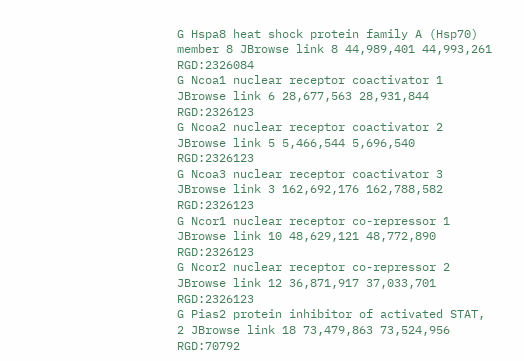G Hspa8 heat shock protein family A (Hsp70) member 8 JBrowse link 8 44,989,401 44,993,261 RGD:2326084
G Ncoa1 nuclear receptor coactivator 1 JBrowse link 6 28,677,563 28,931,844 RGD:2326123
G Ncoa2 nuclear receptor coactivator 2 JBrowse link 5 5,466,544 5,696,540 RGD:2326123
G Ncoa3 nuclear receptor coactivator 3 JBrowse link 3 162,692,176 162,788,582 RGD:2326123
G Ncor1 nuclear receptor co-repressor 1 JBrowse link 10 48,629,121 48,772,890 RGD:2326123
G Ncor2 nuclear receptor co-repressor 2 JBrowse link 12 36,871,917 37,033,701 RGD:2326123
G Pias2 protein inhibitor of activated STAT, 2 JBrowse link 18 73,479,863 73,524,956 RGD:70792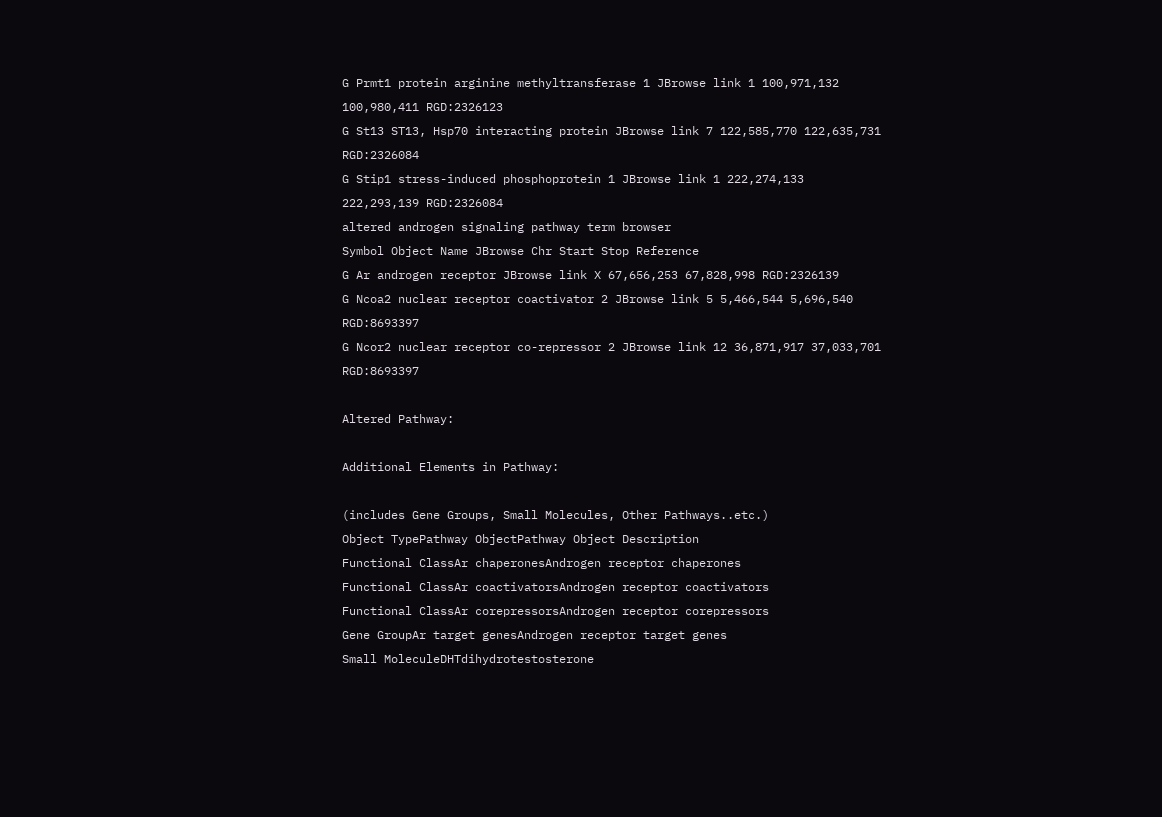G Prmt1 protein arginine methyltransferase 1 JBrowse link 1 100,971,132 100,980,411 RGD:2326123
G St13 ST13, Hsp70 interacting protein JBrowse link 7 122,585,770 122,635,731 RGD:2326084
G Stip1 stress-induced phosphoprotein 1 JBrowse link 1 222,274,133 222,293,139 RGD:2326084
altered androgen signaling pathway term browser
Symbol Object Name JBrowse Chr Start Stop Reference
G Ar androgen receptor JBrowse link X 67,656,253 67,828,998 RGD:2326139
G Ncoa2 nuclear receptor coactivator 2 JBrowse link 5 5,466,544 5,696,540 RGD:8693397
G Ncor2 nuclear receptor co-repressor 2 JBrowse link 12 36,871,917 37,033,701 RGD:8693397

Altered Pathway:

Additional Elements in Pathway:

(includes Gene Groups, Small Molecules, Other Pathways..etc.)
Object TypePathway ObjectPathway Object Description
Functional ClassAr chaperonesAndrogen receptor chaperones
Functional ClassAr coactivatorsAndrogen receptor coactivators
Functional ClassAr corepressorsAndrogen receptor corepressors
Gene GroupAr target genesAndrogen receptor target genes
Small MoleculeDHTdihydrotestosterone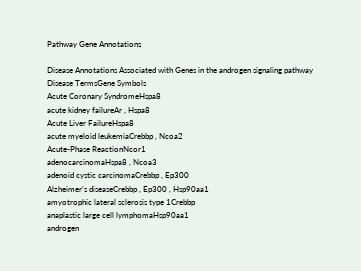Pathway Gene Annotations

Disease Annotations Associated with Genes in the androgen signaling pathway
Disease TermsGene Symbols
Acute Coronary SyndromeHspa8
acute kidney failureAr , Hspa8
Acute Liver FailureHspa8
acute myeloid leukemiaCrebbp , Ncoa2
Acute-Phase ReactionNcor1
adenocarcinomaHspa8 , Ncoa3
adenoid cystic carcinomaCrebbp , Ep300
Alzheimer's diseaseCrebbp , Ep300 , Hsp90aa1
amyotrophic lateral sclerosis type 1Crebbp
anaplastic large cell lymphomaHsp90aa1
androgen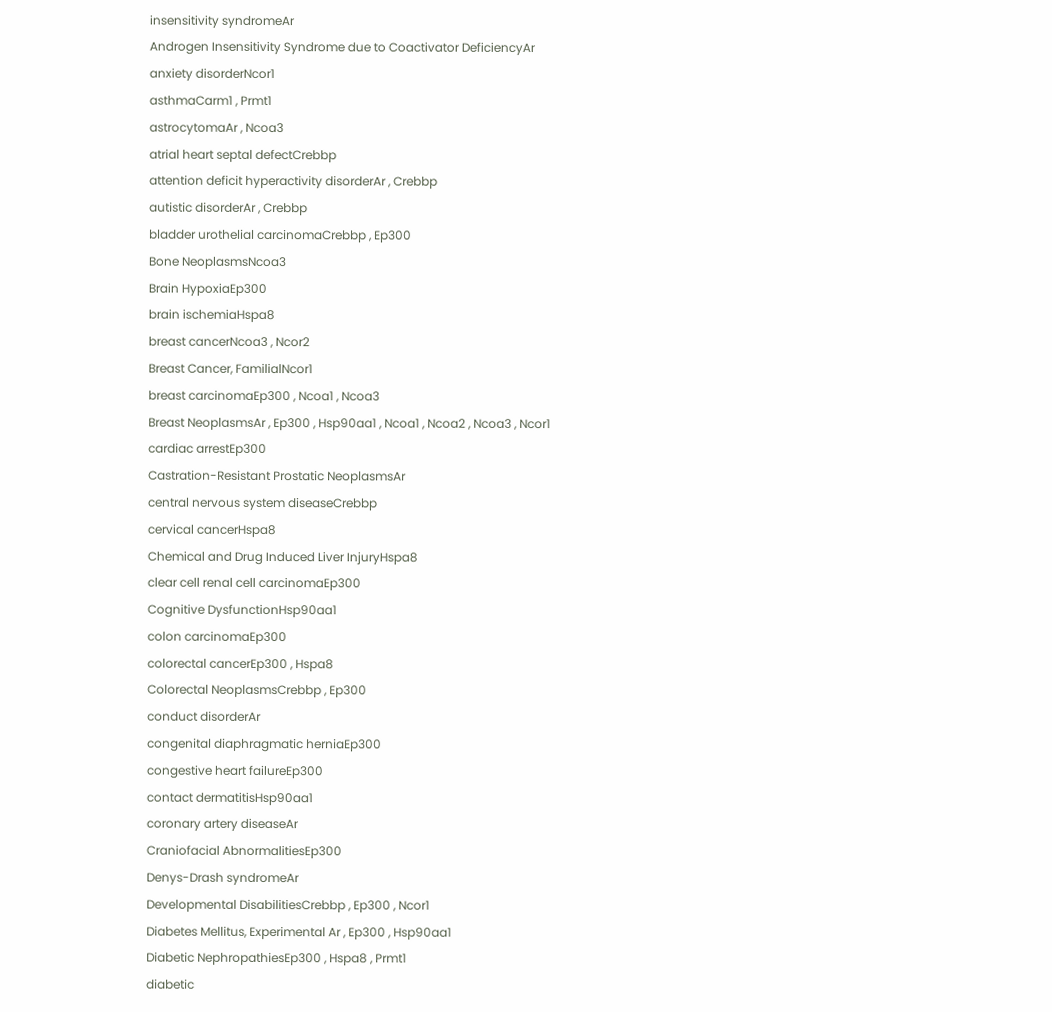insensitivity syndromeAr
Androgen Insensitivity Syndrome due to Coactivator DeficiencyAr
anxiety disorderNcor1
asthmaCarm1 , Prmt1
astrocytomaAr , Ncoa3
atrial heart septal defectCrebbp
attention deficit hyperactivity disorderAr , Crebbp
autistic disorderAr , Crebbp
bladder urothelial carcinomaCrebbp , Ep300
Bone NeoplasmsNcoa3
Brain HypoxiaEp300
brain ischemiaHspa8
breast cancerNcoa3 , Ncor2
Breast Cancer, FamilialNcor1
breast carcinomaEp300 , Ncoa1 , Ncoa3
Breast NeoplasmsAr , Ep300 , Hsp90aa1 , Ncoa1 , Ncoa2 , Ncoa3 , Ncor1
cardiac arrestEp300
Castration-Resistant Prostatic NeoplasmsAr
central nervous system diseaseCrebbp
cervical cancerHspa8
Chemical and Drug Induced Liver InjuryHspa8
clear cell renal cell carcinomaEp300
Cognitive DysfunctionHsp90aa1
colon carcinomaEp300
colorectal cancerEp300 , Hspa8
Colorectal NeoplasmsCrebbp , Ep300
conduct disorderAr
congenital diaphragmatic herniaEp300
congestive heart failureEp300
contact dermatitisHsp90aa1
coronary artery diseaseAr
Craniofacial AbnormalitiesEp300
Denys-Drash syndromeAr
Developmental DisabilitiesCrebbp , Ep300 , Ncor1
Diabetes Mellitus, Experimental Ar , Ep300 , Hsp90aa1
Diabetic NephropathiesEp300 , Hspa8 , Prmt1
diabetic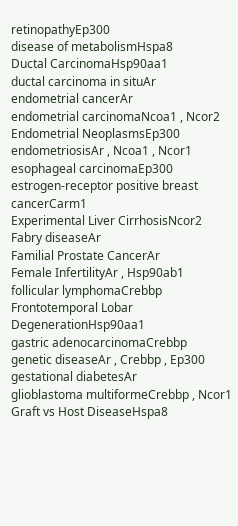retinopathyEp300
disease of metabolismHspa8
Ductal CarcinomaHsp90aa1
ductal carcinoma in situAr
endometrial cancerAr
endometrial carcinomaNcoa1 , Ncor2
Endometrial NeoplasmsEp300
endometriosisAr , Ncoa1 , Ncor1
esophageal carcinomaEp300
estrogen-receptor positive breast cancerCarm1
Experimental Liver CirrhosisNcor2
Fabry diseaseAr
Familial Prostate CancerAr
Female InfertilityAr , Hsp90ab1
follicular lymphomaCrebbp
Frontotemporal Lobar DegenerationHsp90aa1
gastric adenocarcinomaCrebbp
genetic diseaseAr , Crebbp , Ep300
gestational diabetesAr
glioblastoma multiformeCrebbp , Ncor1
Graft vs Host DiseaseHspa8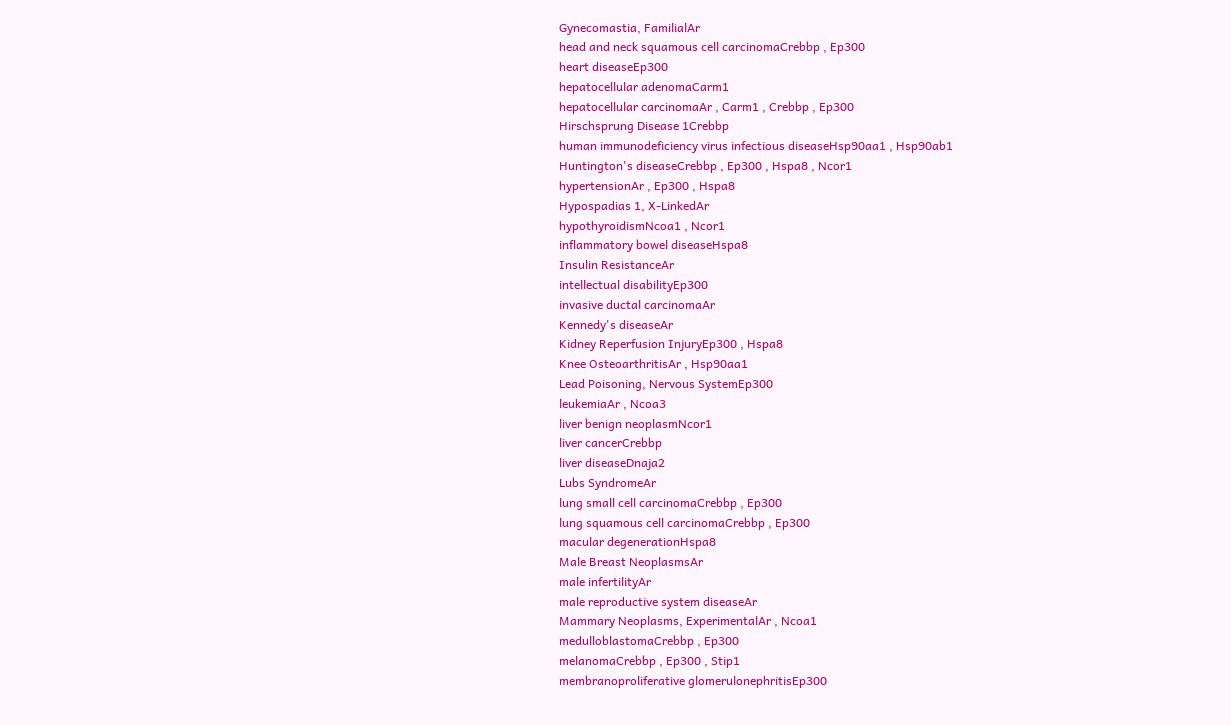Gynecomastia, FamilialAr
head and neck squamous cell carcinomaCrebbp , Ep300
heart diseaseEp300
hepatocellular adenomaCarm1
hepatocellular carcinomaAr , Carm1 , Crebbp , Ep300
Hirschsprung Disease 1Crebbp
human immunodeficiency virus infectious diseaseHsp90aa1 , Hsp90ab1
Huntington's diseaseCrebbp , Ep300 , Hspa8 , Ncor1
hypertensionAr , Ep300 , Hspa8
Hypospadias 1, X-LinkedAr
hypothyroidismNcoa1 , Ncor1
inflammatory bowel diseaseHspa8
Insulin ResistanceAr
intellectual disabilityEp300
invasive ductal carcinomaAr
Kennedy's diseaseAr
Kidney Reperfusion InjuryEp300 , Hspa8
Knee OsteoarthritisAr , Hsp90aa1
Lead Poisoning, Nervous SystemEp300
leukemiaAr , Ncoa3
liver benign neoplasmNcor1
liver cancerCrebbp
liver diseaseDnaja2
Lubs SyndromeAr
lung small cell carcinomaCrebbp , Ep300
lung squamous cell carcinomaCrebbp , Ep300
macular degenerationHspa8
Male Breast NeoplasmsAr
male infertilityAr
male reproductive system diseaseAr
Mammary Neoplasms, ExperimentalAr , Ncoa1
medulloblastomaCrebbp , Ep300
melanomaCrebbp , Ep300 , Stip1
membranoproliferative glomerulonephritisEp300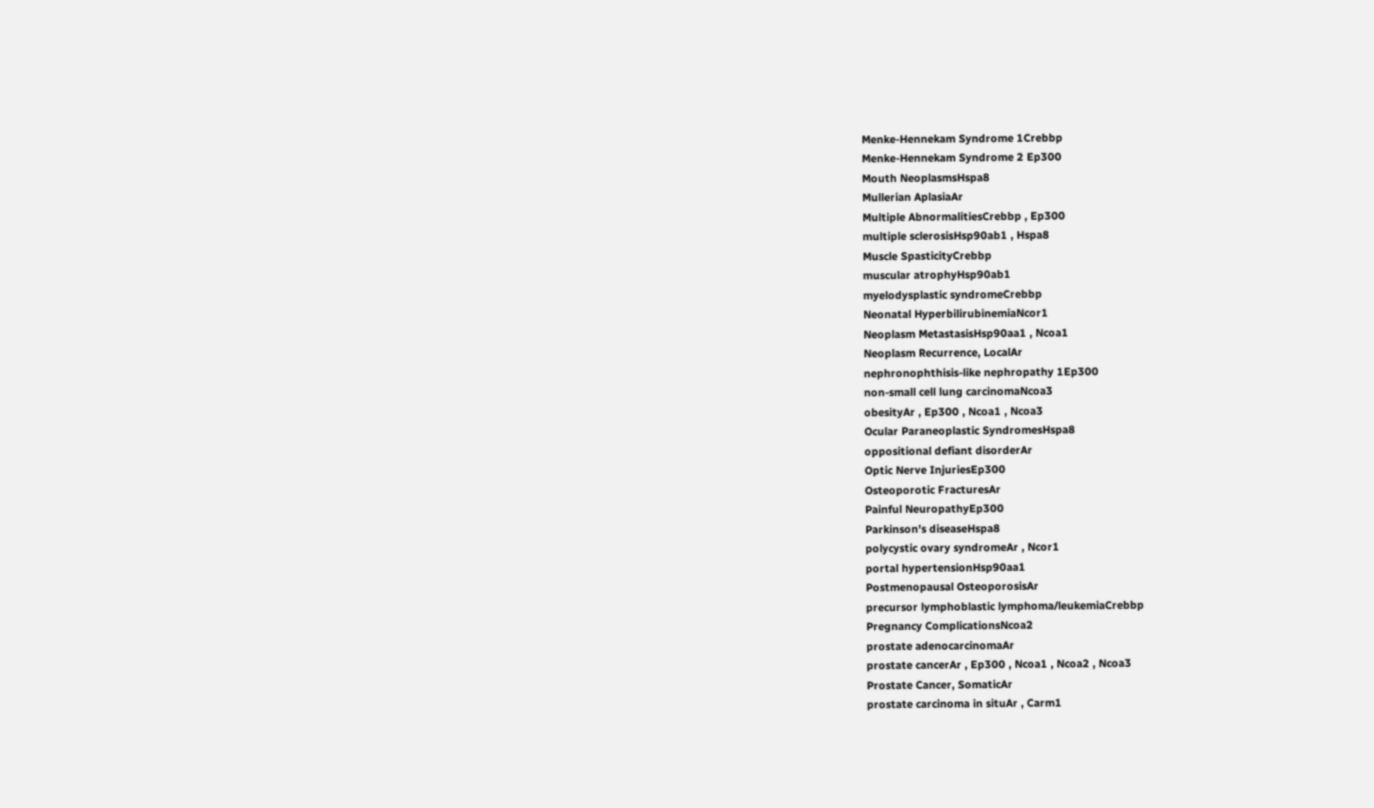Menke-Hennekam Syndrome 1Crebbp
Menke-Hennekam Syndrome 2 Ep300
Mouth NeoplasmsHspa8
Mullerian AplasiaAr
Multiple AbnormalitiesCrebbp , Ep300
multiple sclerosisHsp90ab1 , Hspa8
Muscle SpasticityCrebbp
muscular atrophyHsp90ab1
myelodysplastic syndromeCrebbp
Neonatal HyperbilirubinemiaNcor1
Neoplasm MetastasisHsp90aa1 , Ncoa1
Neoplasm Recurrence, LocalAr
nephronophthisis-like nephropathy 1Ep300
non-small cell lung carcinomaNcoa3
obesityAr , Ep300 , Ncoa1 , Ncoa3
Ocular Paraneoplastic SyndromesHspa8
oppositional defiant disorderAr
Optic Nerve InjuriesEp300
Osteoporotic FracturesAr
Painful NeuropathyEp300
Parkinson's diseaseHspa8
polycystic ovary syndromeAr , Ncor1
portal hypertensionHsp90aa1
Postmenopausal OsteoporosisAr
precursor lymphoblastic lymphoma/leukemiaCrebbp
Pregnancy ComplicationsNcoa2
prostate adenocarcinomaAr
prostate cancerAr , Ep300 , Ncoa1 , Ncoa2 , Ncoa3
Prostate Cancer, SomaticAr
prostate carcinoma in situAr , Carm1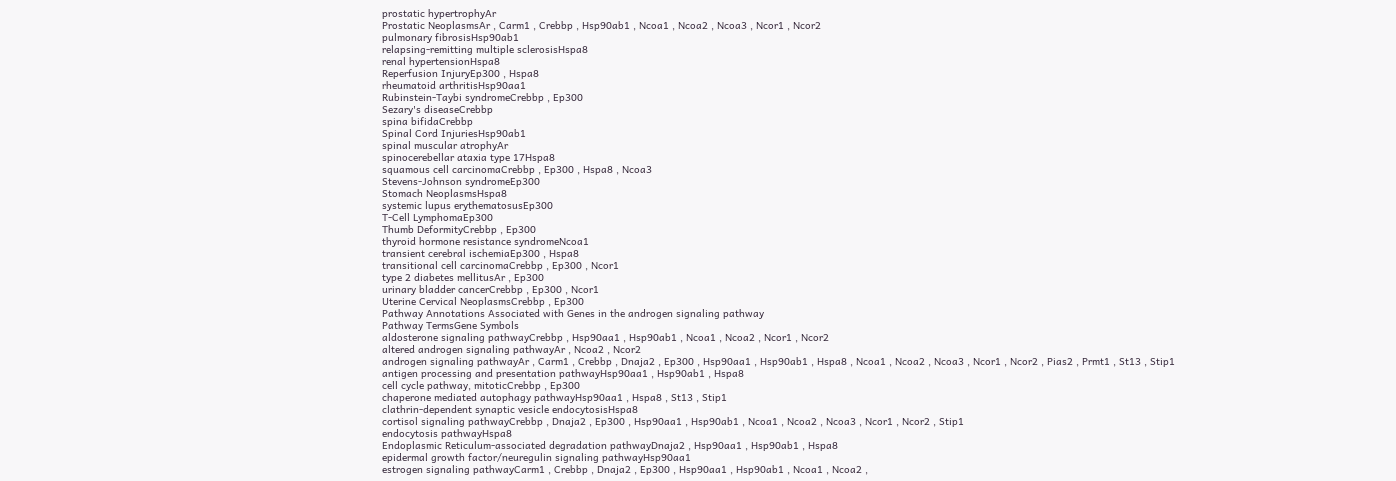prostatic hypertrophyAr
Prostatic NeoplasmsAr , Carm1 , Crebbp , Hsp90ab1 , Ncoa1 , Ncoa2 , Ncoa3 , Ncor1 , Ncor2
pulmonary fibrosisHsp90ab1
relapsing-remitting multiple sclerosisHspa8
renal hypertensionHspa8
Reperfusion InjuryEp300 , Hspa8
rheumatoid arthritisHsp90aa1
Rubinstein-Taybi syndromeCrebbp , Ep300
Sezary's diseaseCrebbp
spina bifidaCrebbp
Spinal Cord InjuriesHsp90ab1
spinal muscular atrophyAr
spinocerebellar ataxia type 17Hspa8
squamous cell carcinomaCrebbp , Ep300 , Hspa8 , Ncoa3
Stevens-Johnson syndromeEp300
Stomach NeoplasmsHspa8
systemic lupus erythematosusEp300
T-Cell LymphomaEp300
Thumb DeformityCrebbp , Ep300
thyroid hormone resistance syndromeNcoa1
transient cerebral ischemiaEp300 , Hspa8
transitional cell carcinomaCrebbp , Ep300 , Ncor1
type 2 diabetes mellitusAr , Ep300
urinary bladder cancerCrebbp , Ep300 , Ncor1
Uterine Cervical NeoplasmsCrebbp , Ep300
Pathway Annotations Associated with Genes in the androgen signaling pathway
Pathway TermsGene Symbols
aldosterone signaling pathwayCrebbp , Hsp90aa1 , Hsp90ab1 , Ncoa1 , Ncoa2 , Ncor1 , Ncor2
altered androgen signaling pathwayAr , Ncoa2 , Ncor2
androgen signaling pathwayAr , Carm1 , Crebbp , Dnaja2 , Ep300 , Hsp90aa1 , Hsp90ab1 , Hspa8 , Ncoa1 , Ncoa2 , Ncoa3 , Ncor1 , Ncor2 , Pias2 , Prmt1 , St13 , Stip1
antigen processing and presentation pathwayHsp90aa1 , Hsp90ab1 , Hspa8
cell cycle pathway, mitoticCrebbp , Ep300
chaperone mediated autophagy pathwayHsp90aa1 , Hspa8 , St13 , Stip1
clathrin-dependent synaptic vesicle endocytosisHspa8
cortisol signaling pathwayCrebbp , Dnaja2 , Ep300 , Hsp90aa1 , Hsp90ab1 , Ncoa1 , Ncoa2 , Ncoa3 , Ncor1 , Ncor2 , Stip1
endocytosis pathwayHspa8
Endoplasmic Reticulum-associated degradation pathwayDnaja2 , Hsp90aa1 , Hsp90ab1 , Hspa8
epidermal growth factor/neuregulin signaling pathwayHsp90aa1
estrogen signaling pathwayCarm1 , Crebbp , Dnaja2 , Ep300 , Hsp90aa1 , Hsp90ab1 , Ncoa1 , Ncoa2 ,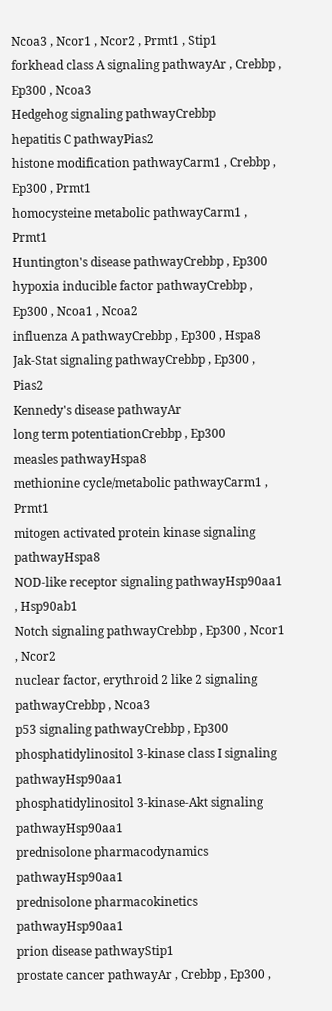Ncoa3 , Ncor1 , Ncor2 , Prmt1 , Stip1
forkhead class A signaling pathwayAr , Crebbp , Ep300 , Ncoa3
Hedgehog signaling pathwayCrebbp
hepatitis C pathwayPias2
histone modification pathwayCarm1 , Crebbp , Ep300 , Prmt1
homocysteine metabolic pathwayCarm1 , Prmt1
Huntington's disease pathwayCrebbp , Ep300
hypoxia inducible factor pathwayCrebbp , Ep300 , Ncoa1 , Ncoa2
influenza A pathwayCrebbp , Ep300 , Hspa8
Jak-Stat signaling pathwayCrebbp , Ep300 , Pias2
Kennedy's disease pathwayAr
long term potentiationCrebbp , Ep300
measles pathwayHspa8
methionine cycle/metabolic pathwayCarm1 , Prmt1
mitogen activated protein kinase signaling pathwayHspa8
NOD-like receptor signaling pathwayHsp90aa1 , Hsp90ab1
Notch signaling pathwayCrebbp , Ep300 , Ncor1 , Ncor2
nuclear factor, erythroid 2 like 2 signaling pathwayCrebbp , Ncoa3
p53 signaling pathwayCrebbp , Ep300
phosphatidylinositol 3-kinase class I signaling pathwayHsp90aa1
phosphatidylinositol 3-kinase-Akt signaling pathwayHsp90aa1
prednisolone pharmacodynamics pathwayHsp90aa1
prednisolone pharmacokinetics pathwayHsp90aa1
prion disease pathwayStip1
prostate cancer pathwayAr , Crebbp , Ep300 ,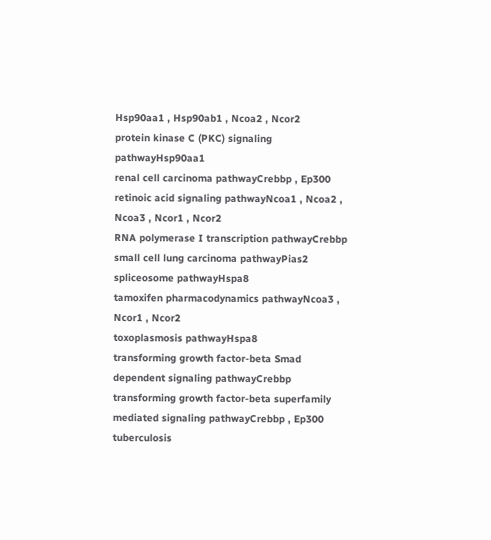Hsp90aa1 , Hsp90ab1 , Ncoa2 , Ncor2
protein kinase C (PKC) signaling pathwayHsp90aa1
renal cell carcinoma pathwayCrebbp , Ep300
retinoic acid signaling pathwayNcoa1 , Ncoa2 , Ncoa3 , Ncor1 , Ncor2
RNA polymerase I transcription pathwayCrebbp
small cell lung carcinoma pathwayPias2
spliceosome pathwayHspa8
tamoxifen pharmacodynamics pathwayNcoa3 , Ncor1 , Ncor2
toxoplasmosis pathwayHspa8
transforming growth factor-beta Smad dependent signaling pathwayCrebbp
transforming growth factor-beta superfamily mediated signaling pathwayCrebbp , Ep300
tuberculosis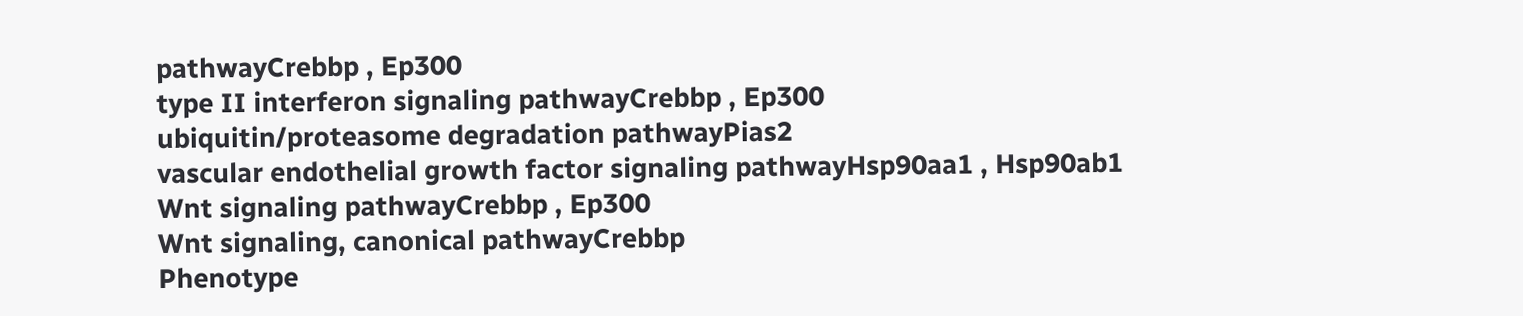pathwayCrebbp , Ep300
type II interferon signaling pathwayCrebbp , Ep300
ubiquitin/proteasome degradation pathwayPias2
vascular endothelial growth factor signaling pathwayHsp90aa1 , Hsp90ab1
Wnt signaling pathwayCrebbp , Ep300
Wnt signaling, canonical pathwayCrebbp
Phenotype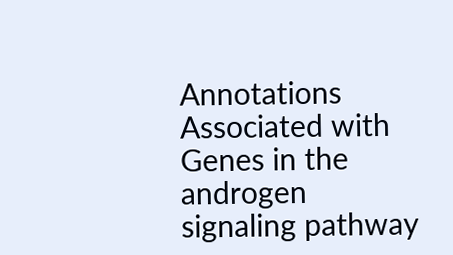Annotations Associated with Genes in the androgen signaling pathway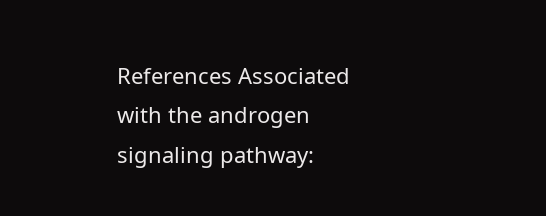References Associated with the androgen signaling pathway: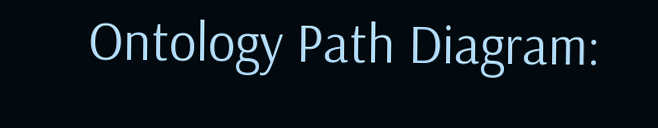Ontology Path Diagram: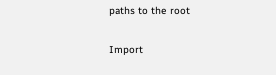paths to the root

Import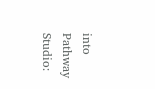into Pathway Studio: